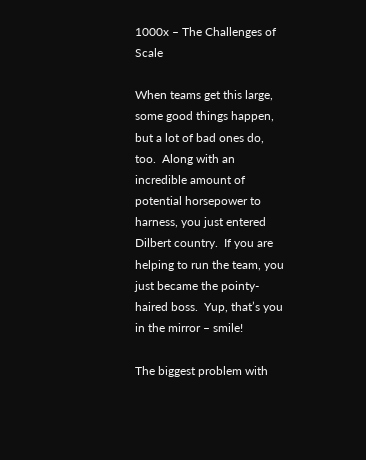1000x – The Challenges of Scale

When teams get this large, some good things happen, but a lot of bad ones do, too.  Along with an incredible amount of potential horsepower to harness, you just entered Dilbert country.  If you are helping to run the team, you just became the pointy-haired boss.  Yup, that’s you in the mirror – smile!

The biggest problem with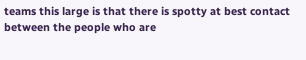teams this large is that there is spotty at best contact between the people who are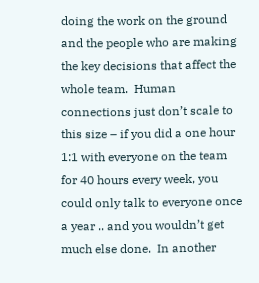doing the work on the ground and the people who are making the key decisions that affect the whole team.  Human connections just don’t scale to this size – if you did a one hour 1:1 with everyone on the team for 40 hours every week, you could only talk to everyone once a year .. and you wouldn’t get much else done.  In another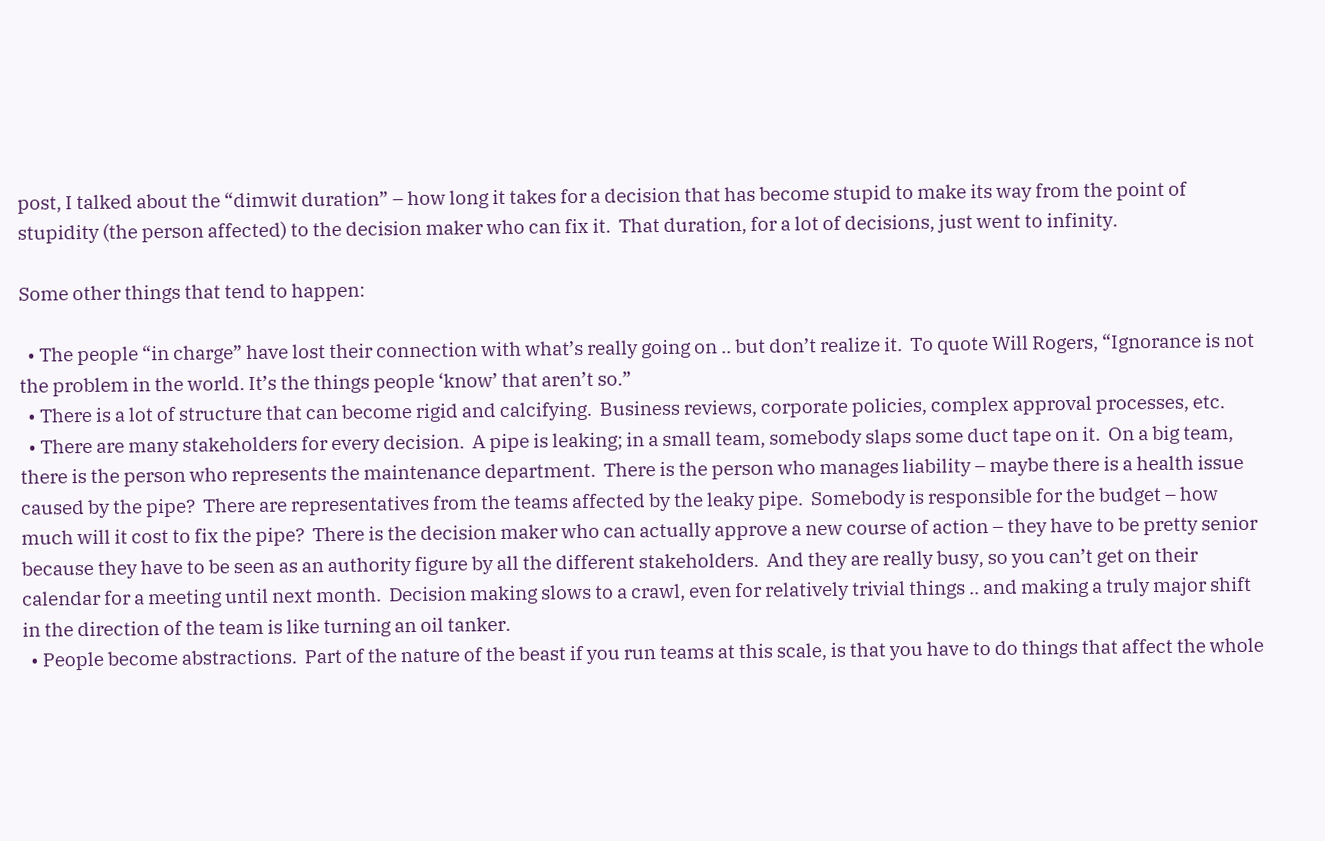post, I talked about the “dimwit duration” – how long it takes for a decision that has become stupid to make its way from the point of stupidity (the person affected) to the decision maker who can fix it.  That duration, for a lot of decisions, just went to infinity.

Some other things that tend to happen:

  • The people “in charge” have lost their connection with what’s really going on .. but don’t realize it.  To quote Will Rogers, “Ignorance is not the problem in the world. It’s the things people ‘know’ that aren’t so.”
  • There is a lot of structure that can become rigid and calcifying.  Business reviews, corporate policies, complex approval processes, etc.
  • There are many stakeholders for every decision.  A pipe is leaking; in a small team, somebody slaps some duct tape on it.  On a big team, there is the person who represents the maintenance department.  There is the person who manages liability – maybe there is a health issue caused by the pipe?  There are representatives from the teams affected by the leaky pipe.  Somebody is responsible for the budget – how much will it cost to fix the pipe?  There is the decision maker who can actually approve a new course of action – they have to be pretty senior because they have to be seen as an authority figure by all the different stakeholders.  And they are really busy, so you can’t get on their calendar for a meeting until next month.  Decision making slows to a crawl, even for relatively trivial things .. and making a truly major shift in the direction of the team is like turning an oil tanker.
  • People become abstractions.  Part of the nature of the beast if you run teams at this scale, is that you have to do things that affect the whole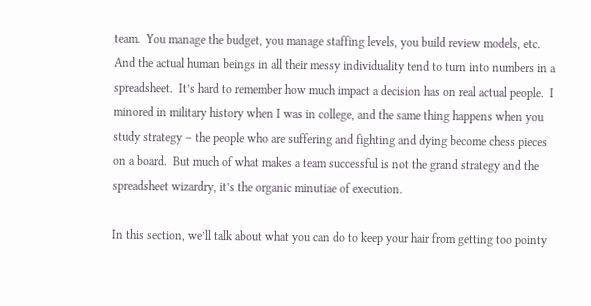team.  You manage the budget, you manage staffing levels, you build review models, etc.  And the actual human beings in all their messy individuality tend to turn into numbers in a spreadsheet.  It’s hard to remember how much impact a decision has on real actual people.  I minored in military history when I was in college, and the same thing happens when you study strategy – the people who are suffering and fighting and dying become chess pieces on a board.  But much of what makes a team successful is not the grand strategy and the spreadsheet wizardry, it’s the organic minutiae of execution.

In this section, we’ll talk about what you can do to keep your hair from getting too pointy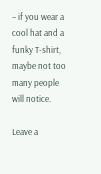– if you wear a cool hat and a funky T-shirt, maybe not too many people will notice.

Leave a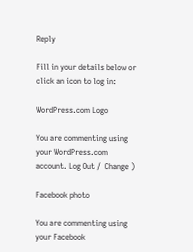Reply

Fill in your details below or click an icon to log in:

WordPress.com Logo

You are commenting using your WordPress.com account. Log Out /  Change )

Facebook photo

You are commenting using your Facebook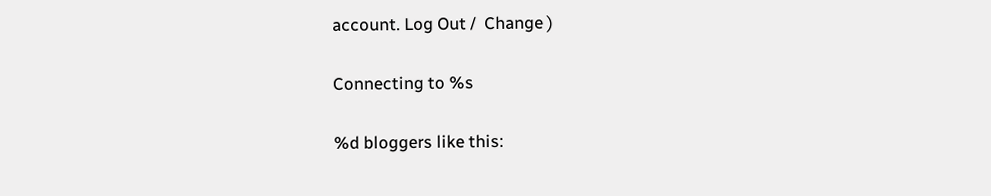account. Log Out /  Change )

Connecting to %s

%d bloggers like this: